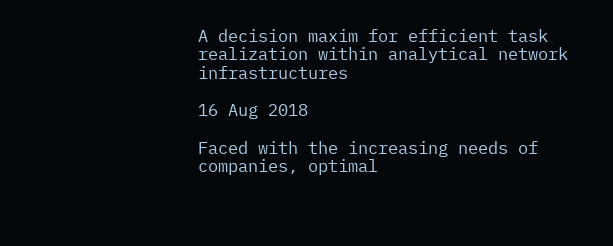A decision maxim for efficient task realization within analytical network infrastructures

16 Aug 2018

Faced with the increasing needs of companies, optimal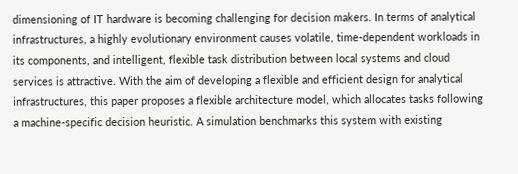dimensioning of IT hardware is becoming challenging for decision makers. In terms of analytical infrastructures, a highly evolutionary environment causes volatile, time-dependent workloads in its components, and intelligent, flexible task distribution between local systems and cloud services is attractive. With the aim of developing a flexible and efficient design for analytical infrastructures, this paper proposes a flexible architecture model, which allocates tasks following a machine-specific decision heuristic. A simulation benchmarks this system with existing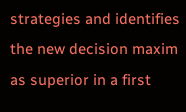strategies and identifies the new decision maxim as superior in a first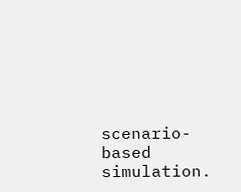scenario-based simulation.